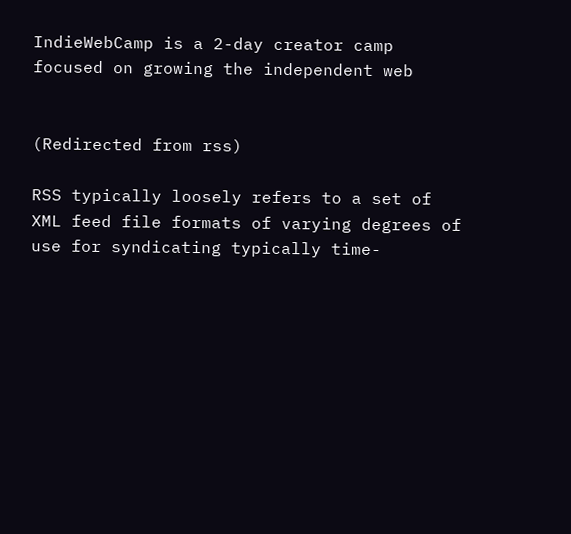IndieWebCamp is a 2-day creator camp focused on growing the independent web


(Redirected from rss)

RSS typically loosely refers to a set of XML feed file formats of varying degrees of use for syndicating typically time-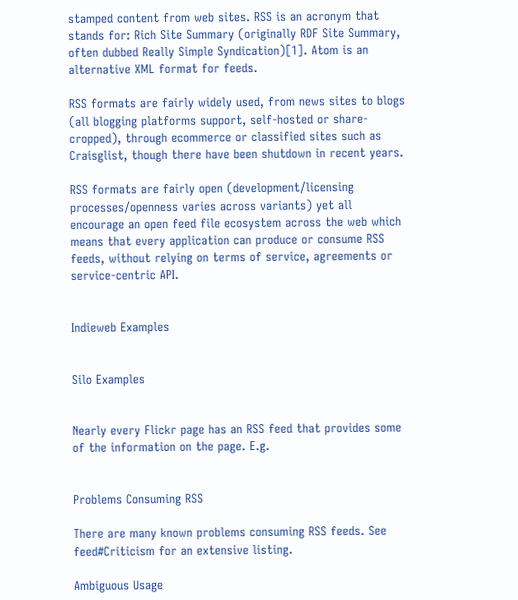stamped content from web sites. RSS is an acronym that stands for: Rich Site Summary (originally RDF Site Summary, often dubbed Really Simple Syndication)[1]. Atom is an alternative XML format for feeds.

RSS formats are fairly widely used, from news sites to blogs (all blogging platforms support, self-hosted or share-cropped), through ecommerce or classified sites such as Craisglist, though there have been shutdown in recent years.

RSS formats are fairly open (development/licensing processes/openness varies across variants) yet all encourage an open feed file ecosystem across the web which means that every application can produce or consume RSS feeds, without relying on terms of service, agreements or service-centric API.


Indieweb Examples


Silo Examples


Nearly every Flickr page has an RSS feed that provides some of the information on the page. E.g.


Problems Consuming RSS

There are many known problems consuming RSS feeds. See feed#Criticism for an extensive listing.

Ambiguous Usage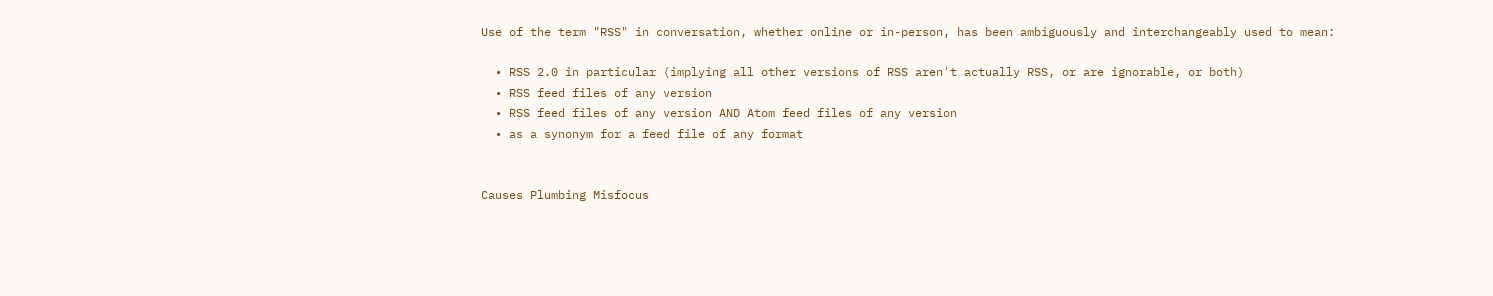Use of the term "RSS" in conversation, whether online or in-person, has been ambiguously and interchangeably used to mean:

  • RSS 2.0 in particular (implying all other versions of RSS aren't actually RSS, or are ignorable, or both)
  • RSS feed files of any version
  • RSS feed files of any version AND Atom feed files of any version
  • as a synonym for a feed file of any format


Causes Plumbing Misfocus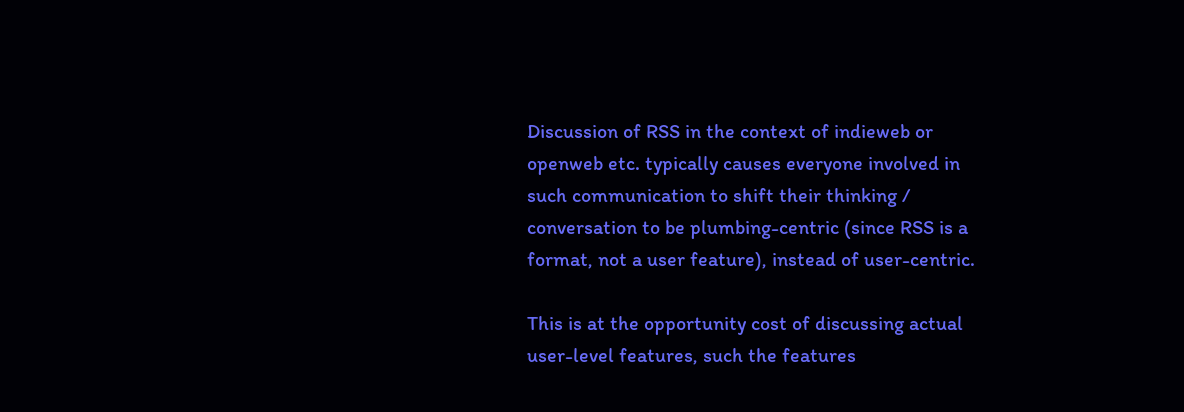Discussion of RSS in the context of indieweb or openweb etc. typically causes everyone involved in such communication to shift their thinking / conversation to be plumbing-centric (since RSS is a format, not a user feature), instead of user-centric.

This is at the opportunity cost of discussing actual user-level features, such the features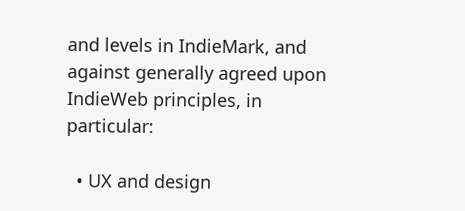and levels in IndieMark, and against generally agreed upon IndieWeb principles, in particular:

  • UX and design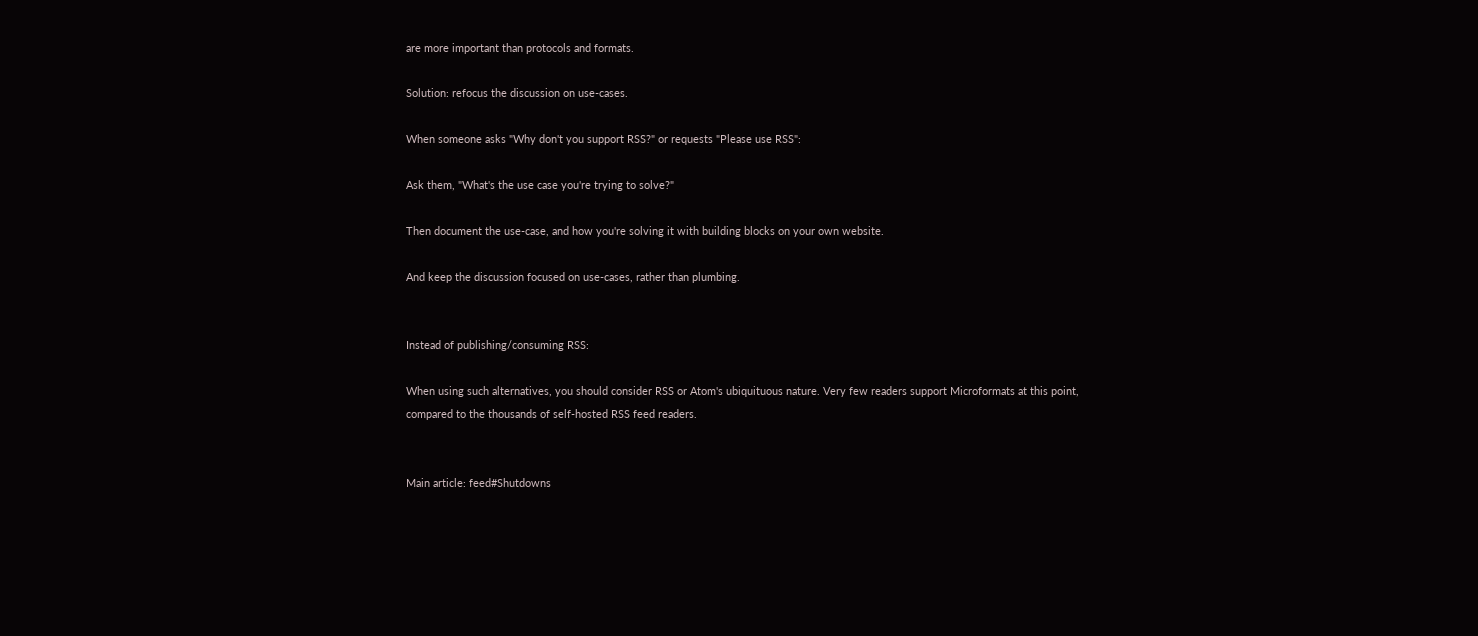are more important than protocols and formats.

Solution: refocus the discussion on use-cases.

When someone asks "Why don't you support RSS?" or requests "Please use RSS":

Ask them, "What's the use case you're trying to solve?"

Then document the use-case, and how you're solving it with building blocks on your own website.

And keep the discussion focused on use-cases, rather than plumbing.


Instead of publishing/consuming RSS:

When using such alternatives, you should consider RSS or Atom's ubiquituous nature. Very few readers support Microformats at this point, compared to the thousands of self-hosted RSS feed readers.


Main article: feed#Shutdowns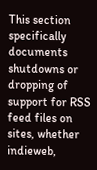This section specifically documents shutdowns or dropping of support for RSS feed files on sites, whether indieweb,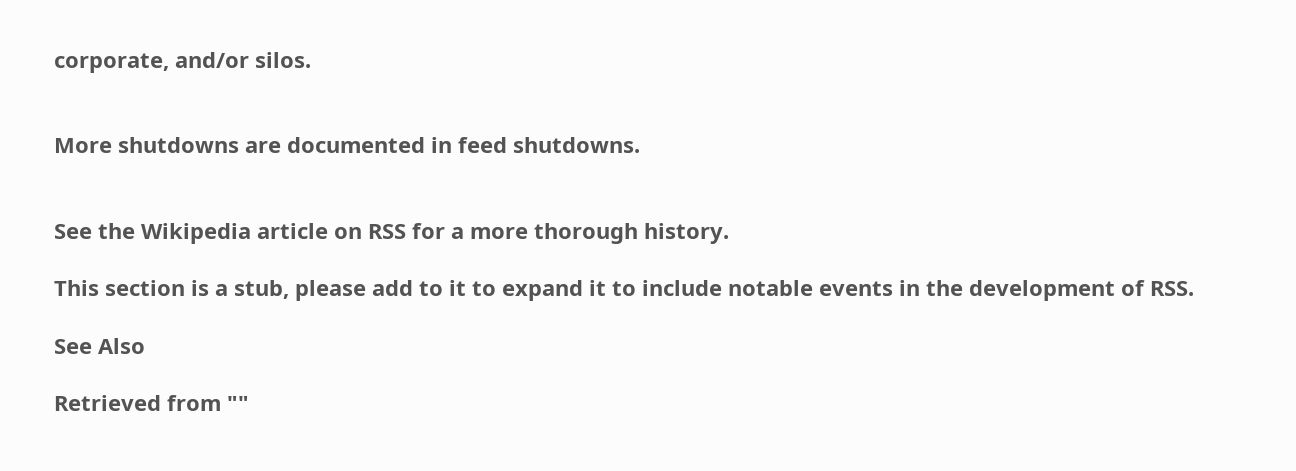corporate, and/or silos.


More shutdowns are documented in feed shutdowns.


See the Wikipedia article on RSS for a more thorough history.

This section is a stub, please add to it to expand it to include notable events in the development of RSS.

See Also

Retrieved from ""